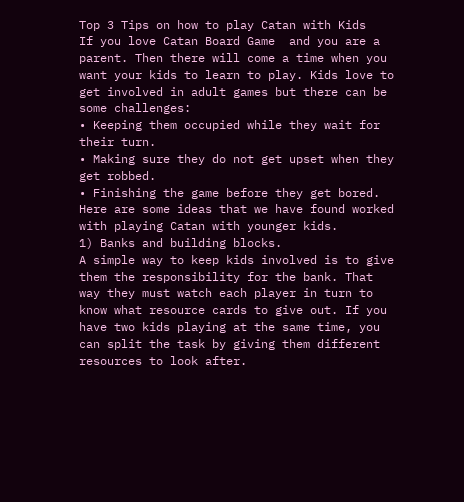Top 3 Tips on how to play Catan with Kids
If you love Catan Board Game  and you are a parent. Then there will come a time when you want your kids to learn to play. Kids love to get involved in adult games but there can be some challenges:
• Keeping them occupied while they wait for their turn.
• Making sure they do not get upset when they get robbed.
• Finishing the game before they get bored.
Here are some ideas that we have found worked with playing Catan with younger kids.
1) Banks and building blocks.
A simple way to keep kids involved is to give them the responsibility for the bank. That way they must watch each player in turn to know what resource cards to give out. If you have two kids playing at the same time, you can split the task by giving them different resources to look after.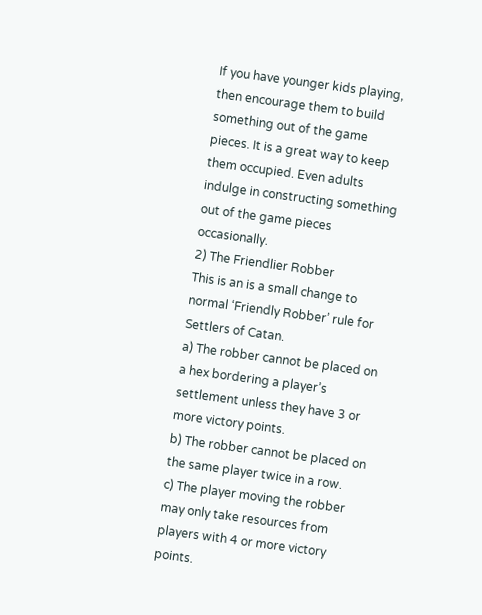If you have younger kids playing, then encourage them to build something out of the game pieces. It is a great way to keep them occupied. Even adults indulge in constructing something out of the game pieces occasionally.
2) The Friendlier Robber
This is an is a small change to normal ‘Friendly Robber’ rule for Settlers of Catan.
a) The robber cannot be placed on a hex bordering a player’s settlement unless they have 3 or more victory points.
b) The robber cannot be placed on the same player twice in a row.
c) The player moving the robber may only take resources from players with 4 or more victory points.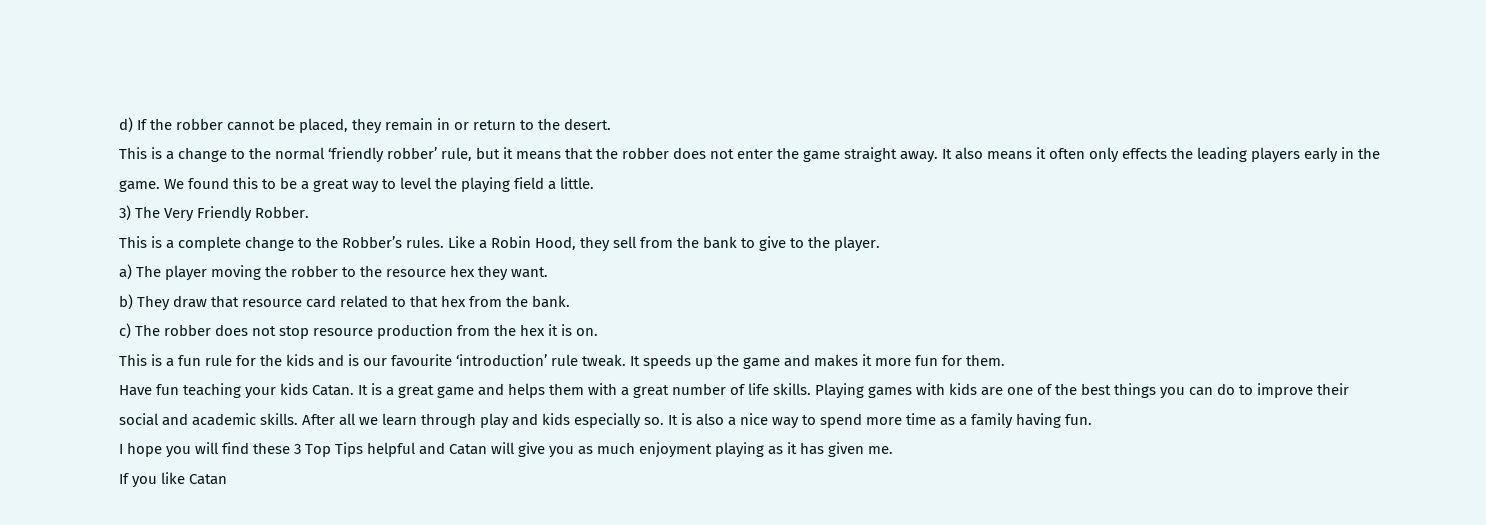d) If the robber cannot be placed, they remain in or return to the desert.
This is a change to the normal ‘friendly robber’ rule, but it means that the robber does not enter the game straight away. It also means it often only effects the leading players early in the game. We found this to be a great way to level the playing field a little.
3) The Very Friendly Robber.
This is a complete change to the Robber’s rules. Like a Robin Hood, they sell from the bank to give to the player.
a) The player moving the robber to the resource hex they want.
b) They draw that resource card related to that hex from the bank.
c) The robber does not stop resource production from the hex it is on.
This is a fun rule for the kids and is our favourite ‘introduction’ rule tweak. It speeds up the game and makes it more fun for them.
Have fun teaching your kids Catan. It is a great game and helps them with a great number of life skills. Playing games with kids are one of the best things you can do to improve their social and academic skills. After all we learn through play and kids especially so. It is also a nice way to spend more time as a family having fun.
I hope you will find these 3 Top Tips helpful and Catan will give you as much enjoyment playing as it has given me.
If you like Catan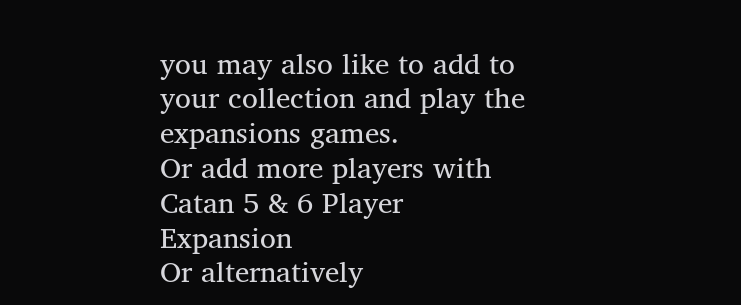you may also like to add to your collection and play the expansions games.
Or add more players with Catan 5 & 6 Player Expansion
Or alternatively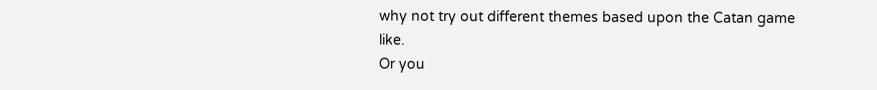why not try out different themes based upon the Catan game like.
Or you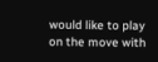would like to play on the move with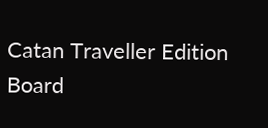Catan Traveller Edition
Board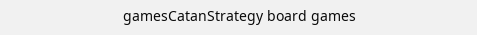gamesCatanStrategy board games